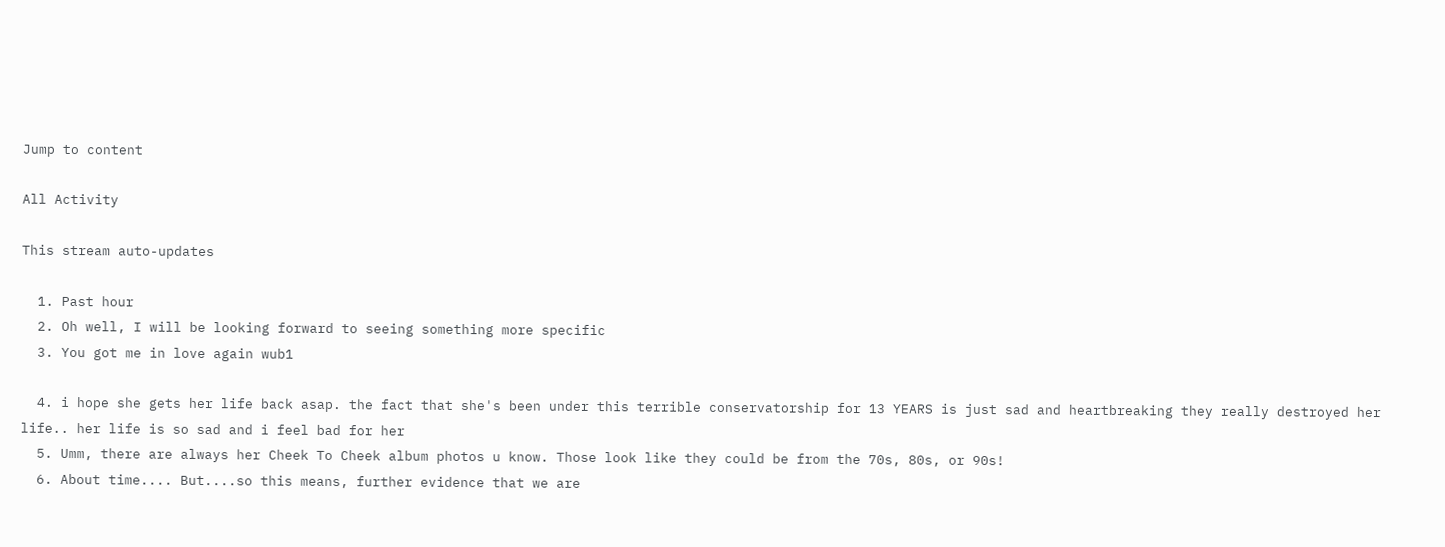Jump to content

All Activity

This stream auto-updates

  1. Past hour
  2. Oh well, I will be looking forward to seeing something more specific
  3. You got me in love again wub1

  4. i hope she gets her life back asap. the fact that she's been under this terrible conservatorship for 13 YEARS is just sad and heartbreaking they really destroyed her life.. her life is so sad and i feel bad for her
  5. Umm, there are always her Cheek To Cheek album photos u know. Those look like they could be from the 70s, 80s, or 90s!
  6. About time.... But....so this means, further evidence that we are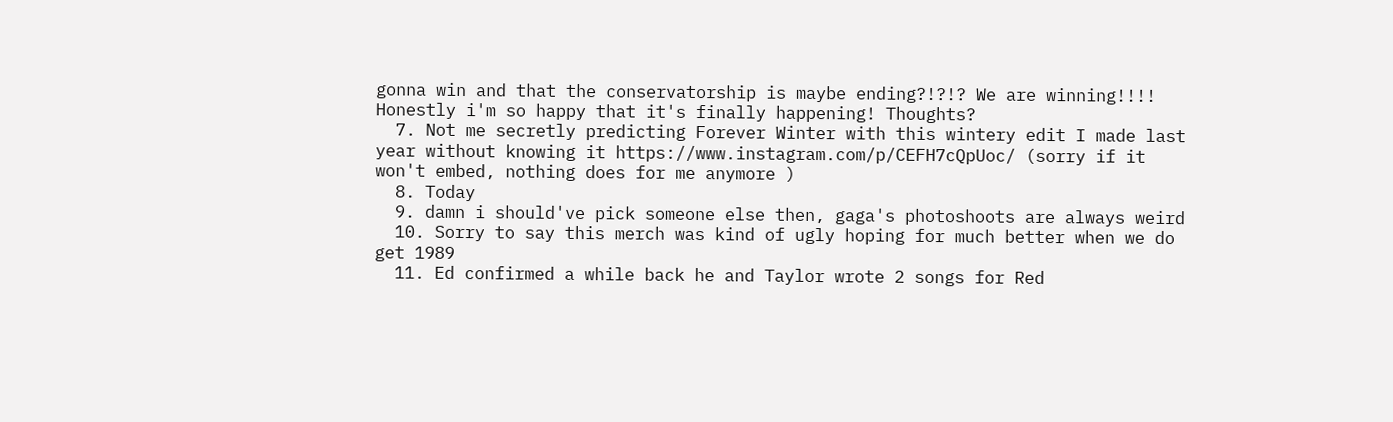gonna win and that the conservatorship is maybe ending?!?!? We are winning!!!! Honestly i'm so happy that it's finally happening! Thoughts?
  7. Not me secretly predicting Forever Winter with this wintery edit I made last year without knowing it https://www.instagram.com/p/CEFH7cQpUoc/ (sorry if it won't embed, nothing does for me anymore )
  8. Today
  9. damn i should've pick someone else then, gaga's photoshoots are always weird
  10. Sorry to say this merch was kind of ugly hoping for much better when we do get 1989
  11. Ed confirmed a while back he and Taylor wrote 2 songs for Red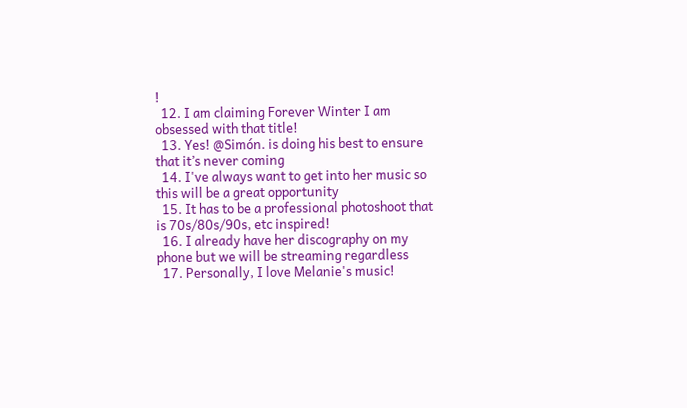!
  12. I am claiming Forever Winter I am obsessed with that title!
  13. Yes! @Simón. is doing his best to ensure that it’s never coming
  14. I've always want to get into her music so this will be a great opportunity
  15. It has to be a professional photoshoot that is 70s/80s/90s, etc inspired!
  16. I already have her discography on my phone but we will be streaming regardless
  17. Personally, I love Melanie's music!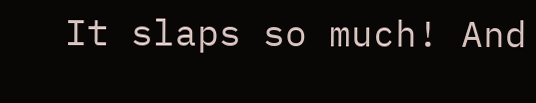It slaps so much! And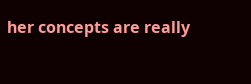her concepts are really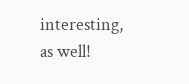interesting, as well!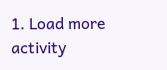1. Load more activity